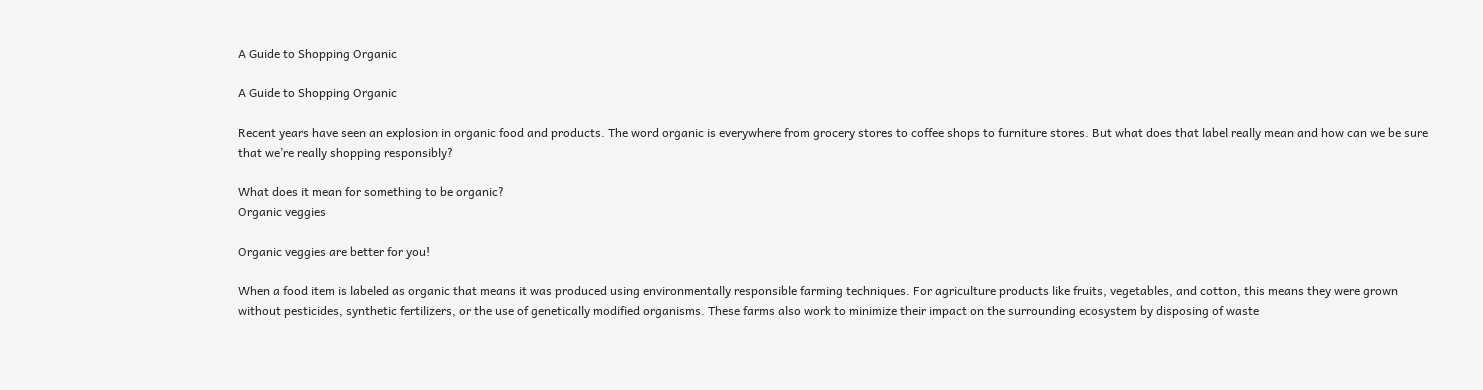A Guide to Shopping Organic

A Guide to Shopping Organic

Recent years have seen an explosion in organic food and products. The word organic is everywhere from grocery stores to coffee shops to furniture stores. But what does that label really mean and how can we be sure that we’re really shopping responsibly?

What does it mean for something to be organic?
Organic veggies

Organic veggies are better for you!

When a food item is labeled as organic that means it was produced using environmentally responsible farming techniques. For agriculture products like fruits, vegetables, and cotton, this means they were grown without pesticides, synthetic fertilizers, or the use of genetically modified organisms. These farms also work to minimize their impact on the surrounding ecosystem by disposing of waste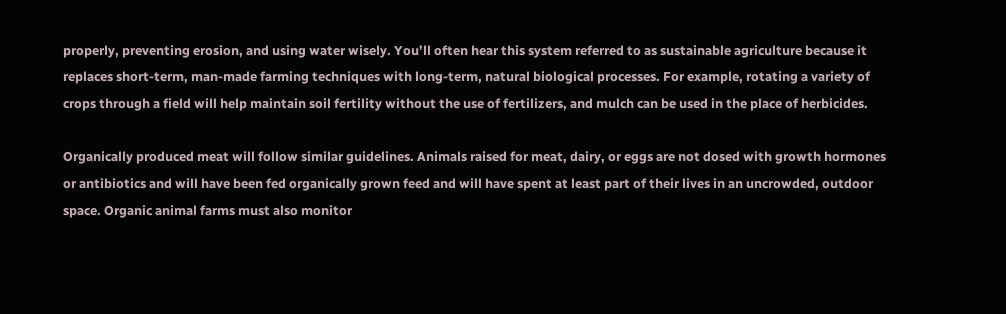properly, preventing erosion, and using water wisely. You’ll often hear this system referred to as sustainable agriculture because it replaces short-term, man-made farming techniques with long-term, natural biological processes. For example, rotating a variety of crops through a field will help maintain soil fertility without the use of fertilizers, and mulch can be used in the place of herbicides.

Organically produced meat will follow similar guidelines. Animals raised for meat, dairy, or eggs are not dosed with growth hormones or antibiotics and will have been fed organically grown feed and will have spent at least part of their lives in an uncrowded, outdoor space. Organic animal farms must also monitor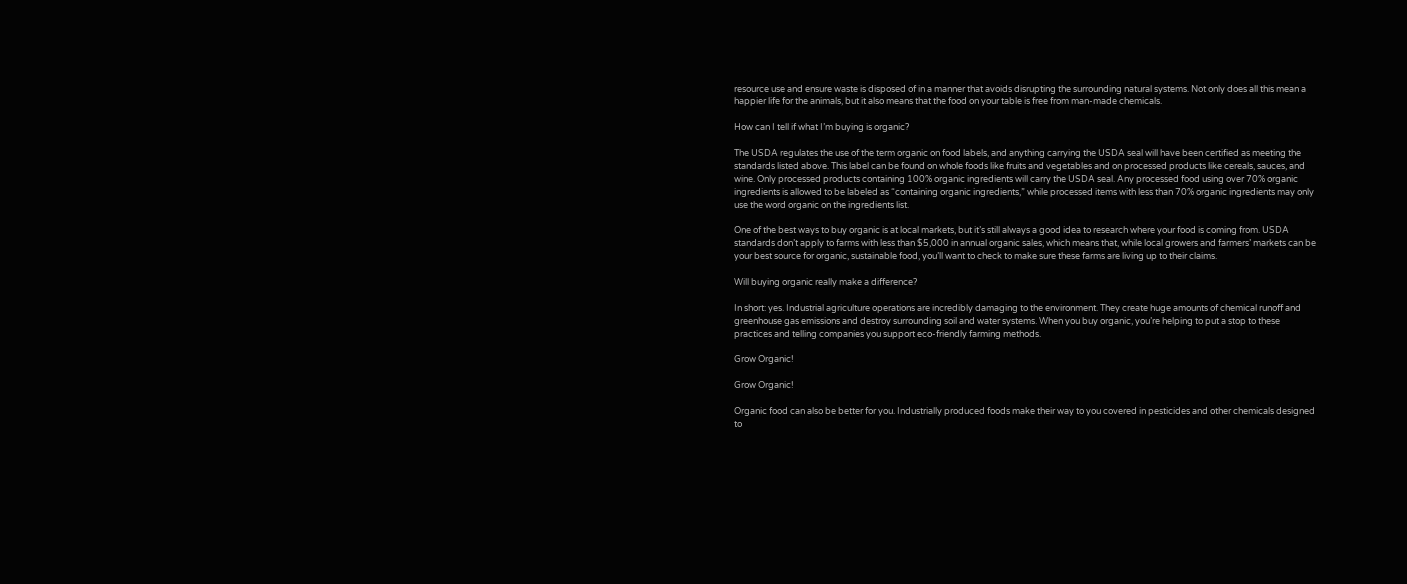resource use and ensure waste is disposed of in a manner that avoids disrupting the surrounding natural systems. Not only does all this mean a happier life for the animals, but it also means that the food on your table is free from man-made chemicals.

How can I tell if what I’m buying is organic?

The USDA regulates the use of the term organic on food labels, and anything carrying the USDA seal will have been certified as meeting the standards listed above. This label can be found on whole foods like fruits and vegetables and on processed products like cereals, sauces, and wine. Only processed products containing 100% organic ingredients will carry the USDA seal. Any processed food using over 70% organic ingredients is allowed to be labeled as “containing organic ingredients,” while processed items with less than 70% organic ingredients may only use the word organic on the ingredients list.

One of the best ways to buy organic is at local markets, but it’s still always a good idea to research where your food is coming from. USDA standards don’t apply to farms with less than $5,000 in annual organic sales, which means that, while local growers and farmers’ markets can be your best source for organic, sustainable food, you’ll want to check to make sure these farms are living up to their claims.

Will buying organic really make a difference?

In short: yes. Industrial agriculture operations are incredibly damaging to the environment. They create huge amounts of chemical runoff and greenhouse gas emissions and destroy surrounding soil and water systems. When you buy organic, you’re helping to put a stop to these practices and telling companies you support eco-friendly farming methods.

Grow Organic!

Grow Organic!

Organic food can also be better for you. Industrially produced foods make their way to you covered in pesticides and other chemicals designed to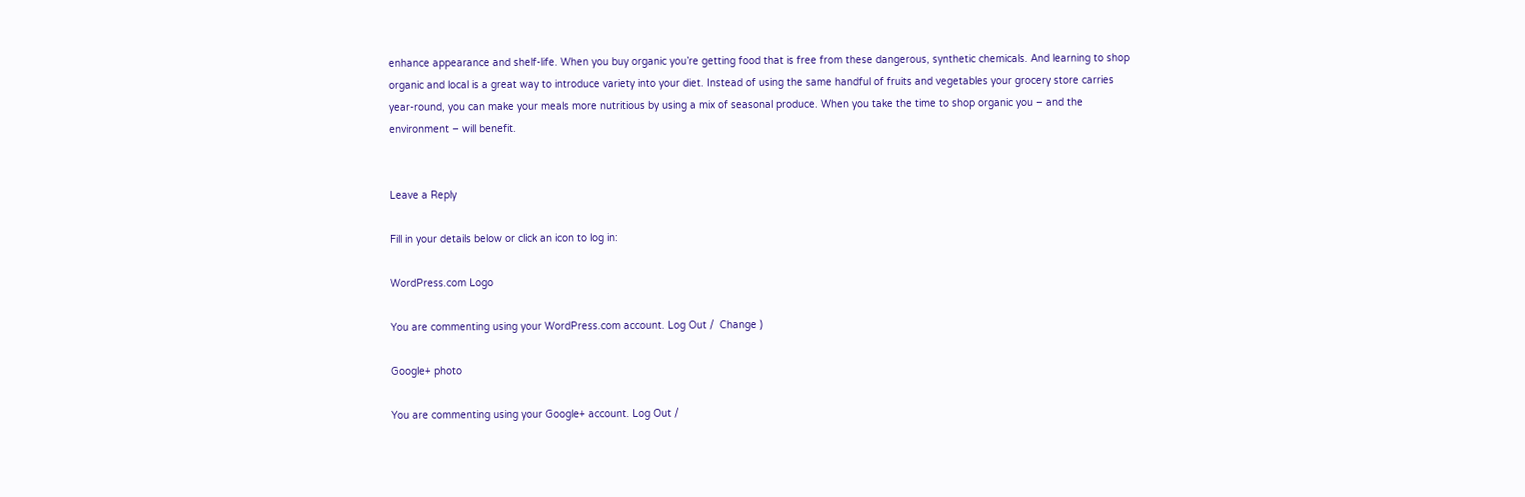enhance appearance and shelf-life. When you buy organic you’re getting food that is free from these dangerous, synthetic chemicals. And learning to shop organic and local is a great way to introduce variety into your diet. Instead of using the same handful of fruits and vegetables your grocery store carries year-round, you can make your meals more nutritious by using a mix of seasonal produce. When you take the time to shop organic you – and the environment – will benefit.


Leave a Reply

Fill in your details below or click an icon to log in:

WordPress.com Logo

You are commenting using your WordPress.com account. Log Out /  Change )

Google+ photo

You are commenting using your Google+ account. Log Out /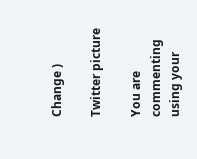Change )

Twitter picture

You are commenting using your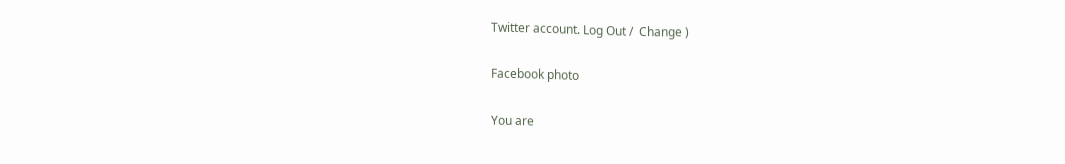Twitter account. Log Out /  Change )

Facebook photo

You are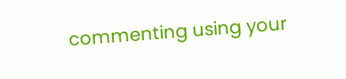commenting using your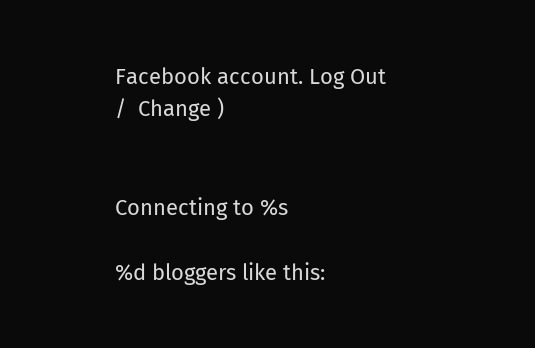Facebook account. Log Out /  Change )


Connecting to %s

%d bloggers like this: